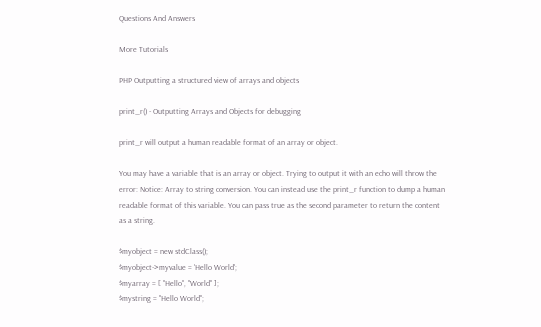Questions And Answers

More Tutorials

PHP Outputting a structured view of arrays and objects

print_r() - Outputting Arrays and Objects for debugging

print_r will output a human readable format of an array or object.

You may have a variable that is an array or object. Trying to output it with an echo will throw the error: Notice: Array to string conversion. You can instead use the print_r function to dump a human readable format of this variable. You can pass true as the second parameter to return the content as a string.

$myobject = new stdClass();
$myobject->myvalue = 'Hello World';
$myarray = [ "Hello", "World" ];
$mystring = "Hello World";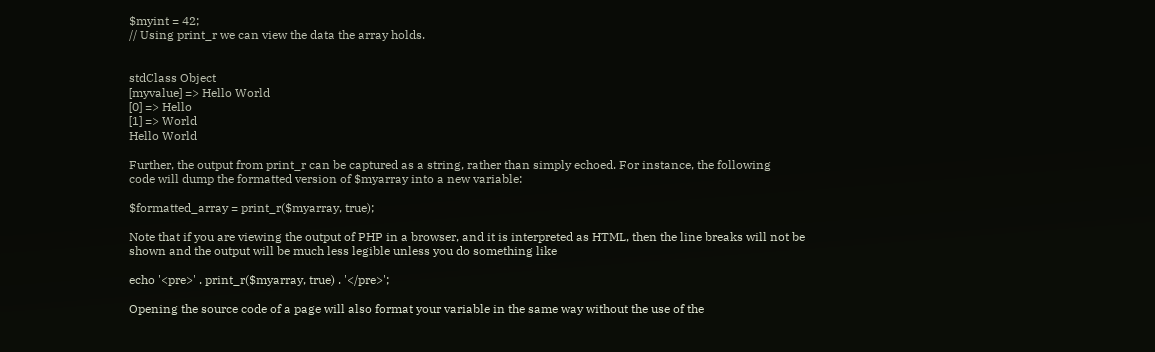$myint = 42;
// Using print_r we can view the data the array holds.


stdClass Object
[myvalue] => Hello World
[0] => Hello
[1] => World
Hello World

Further, the output from print_r can be captured as a string, rather than simply echoed. For instance, the following
code will dump the formatted version of $myarray into a new variable:

$formatted_array = print_r($myarray, true);

Note that if you are viewing the output of PHP in a browser, and it is interpreted as HTML, then the line breaks will not be shown and the output will be much less legible unless you do something like

echo '<pre>' . print_r($myarray, true) . '</pre>';

Opening the source code of a page will also format your variable in the same way without the use of the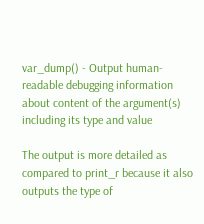var_dump() - Output human-readable debugging information about content of the argument(s) including its type and value

The output is more detailed as compared to print_r because it also outputs the type of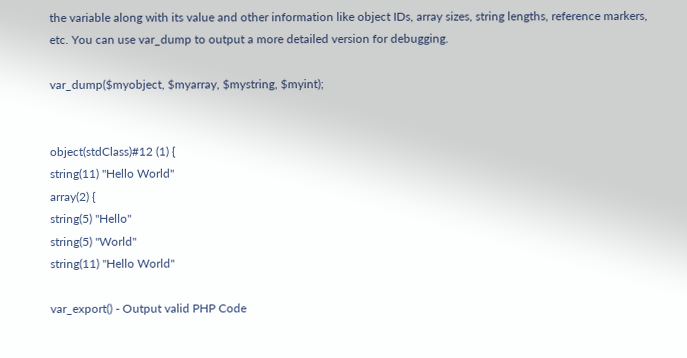the variable along with its value and other information like object IDs, array sizes, string lengths, reference markers, etc. You can use var_dump to output a more detailed version for debugging.

var_dump($myobject, $myarray, $mystring, $myint);


object(stdClass)#12 (1) {
string(11) "Hello World"
array(2) {
string(5) "Hello"
string(5) "World"
string(11) "Hello World"

var_export() - Output valid PHP Code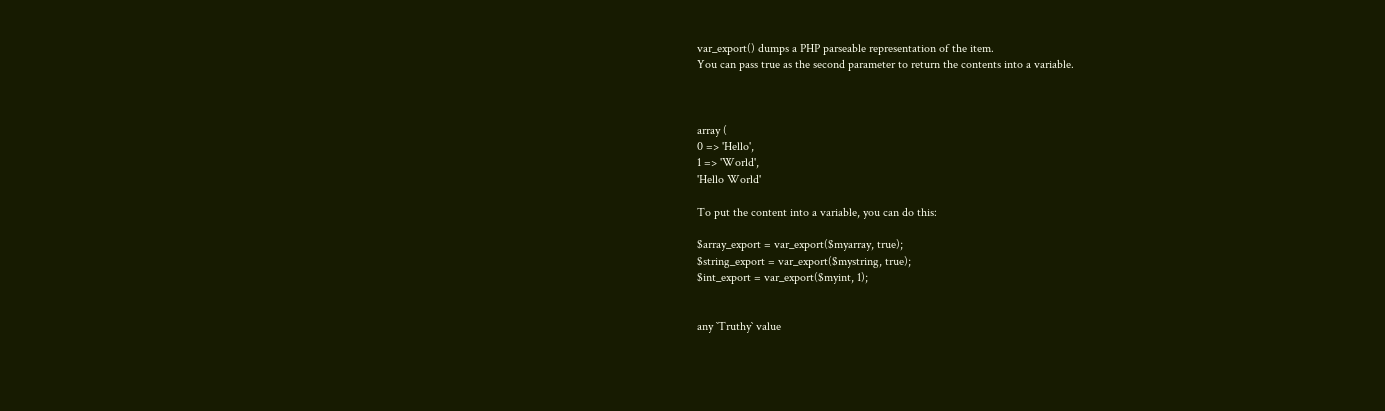var_export() dumps a PHP parseable representation of the item.
You can pass true as the second parameter to return the contents into a variable.



array (
0 => 'Hello',
1 => 'World',
'Hello World'

To put the content into a variable, you can do this:

$array_export = var_export($myarray, true);
$string_export = var_export($mystring, true);
$int_export = var_export($myint, 1);


any `Truthy` value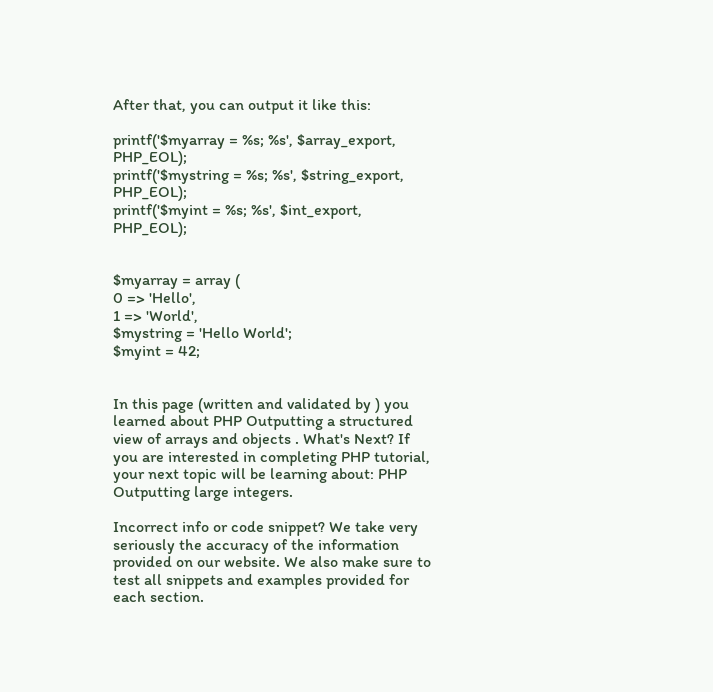After that, you can output it like this:

printf('$myarray = %s; %s', $array_export, PHP_EOL);
printf('$mystring = %s; %s', $string_export, PHP_EOL);
printf('$myint = %s; %s', $int_export, PHP_EOL);


$myarray = array (
0 => 'Hello',
1 => 'World',
$mystring = 'Hello World';
$myint = 42;


In this page (written and validated by ) you learned about PHP Outputting a structured view of arrays and objects . What's Next? If you are interested in completing PHP tutorial, your next topic will be learning about: PHP Outputting large integers.

Incorrect info or code snippet? We take very seriously the accuracy of the information provided on our website. We also make sure to test all snippets and examples provided for each section.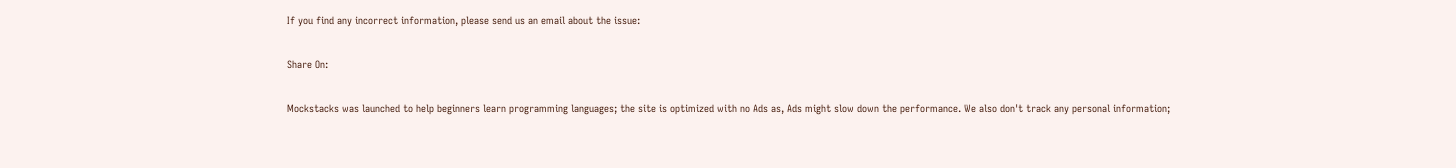If you find any incorrect information, please send us an email about the issue:

Share On:

Mockstacks was launched to help beginners learn programming languages; the site is optimized with no Ads as, Ads might slow down the performance. We also don't track any personal information;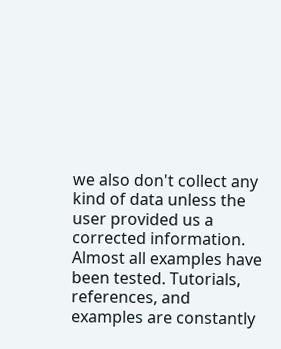we also don't collect any kind of data unless the user provided us a corrected information. Almost all examples have been tested. Tutorials, references, and examples are constantly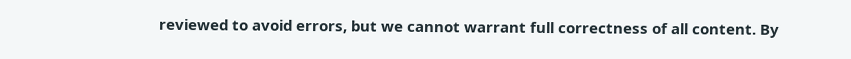reviewed to avoid errors, but we cannot warrant full correctness of all content. By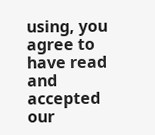using, you agree to have read and accepted our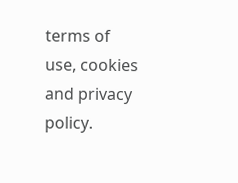terms of use, cookies and privacy policy.